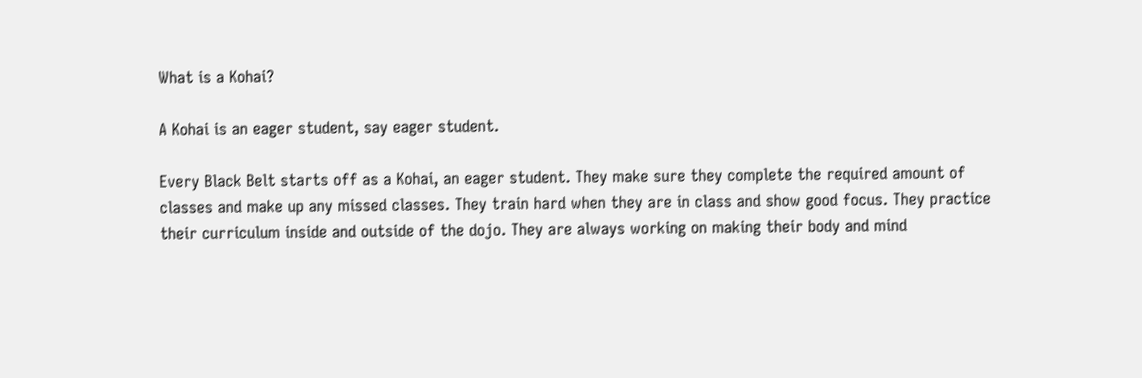What is a Kohai?

A Kohai is an eager student, say eager student.

Every Black Belt starts off as a Kohai, an eager student. They make sure they complete the required amount of classes and make up any missed classes. They train hard when they are in class and show good focus. They practice their curriculum inside and outside of the dojo. They are always working on making their body and mind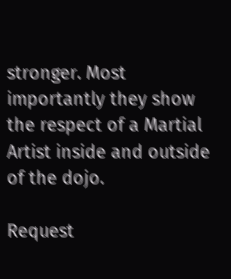stronger. Most importantly they show the respect of a Martial Artist inside and outside of the dojo.

Request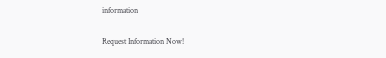information

Request Information Now!